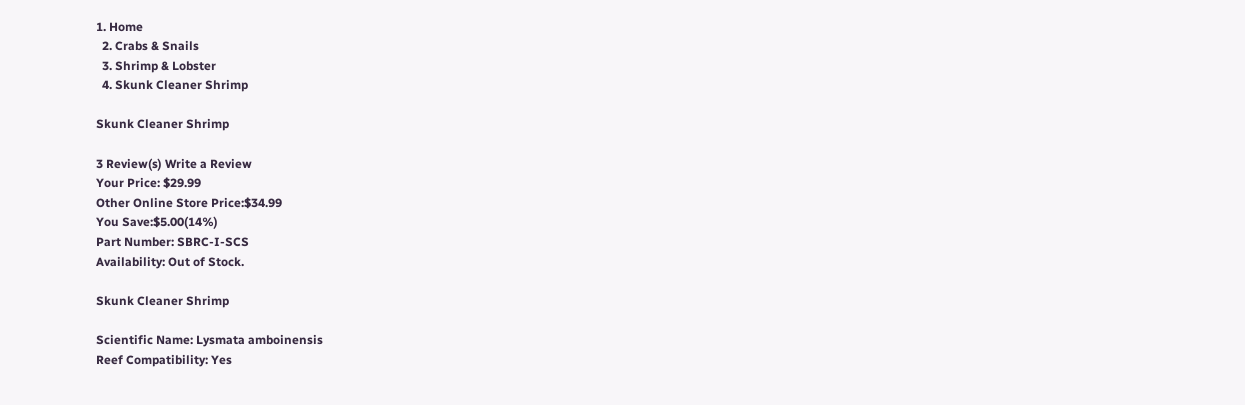1. Home
  2. Crabs & Snails
  3. Shrimp & Lobster
  4. Skunk Cleaner Shrimp

Skunk Cleaner Shrimp

3 Review(s) Write a Review
Your Price: $29.99
Other Online Store Price:$34.99
You Save:$5.00(14%)
Part Number: SBRC-I-SCS
Availability: Out of Stock.

Skunk Cleaner Shrimp

Scientific Name: Lysmata amboinensis
Reef Compatibility: Yes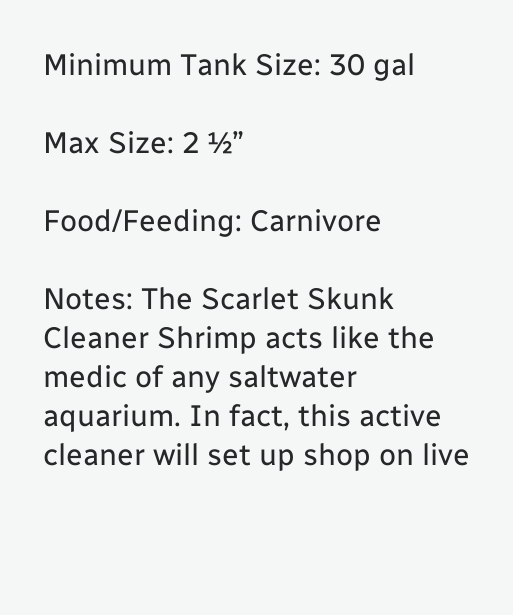Minimum Tank Size: 30 gal

Max Size: 2 ½”

Food/Feeding: Carnivore

Notes: The Scarlet Skunk Cleaner Shrimp acts like the medic of any saltwater aquarium. In fact, this active cleaner will set up shop on live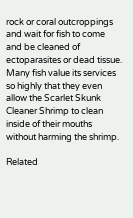rock or coral outcroppings and wait for fish to come and be cleaned of ectoparasites or dead tissue. Many fish value its services so highly that they even allow the Scarlet Skunk Cleaner Shrimp to clean inside of their mouths without harming the shrimp.

Related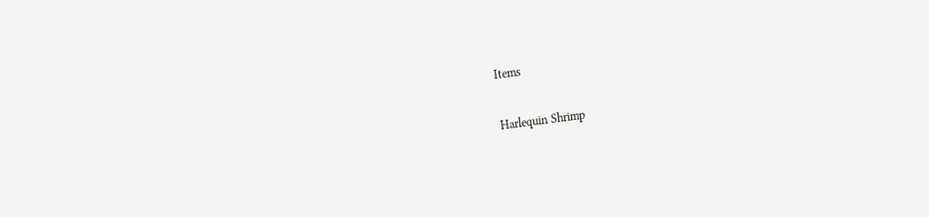Items

Harlequin Shrimp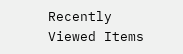Recently Viewed Items